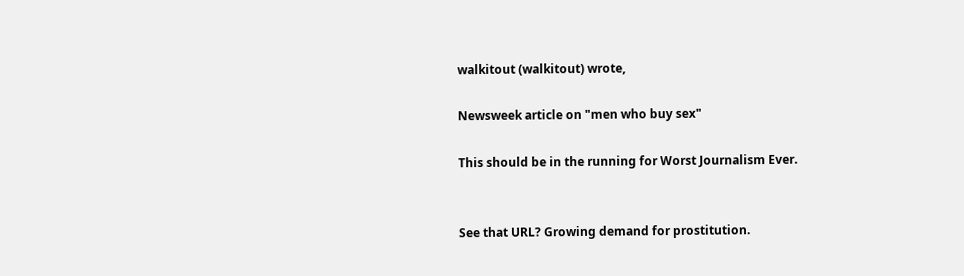walkitout (walkitout) wrote,

Newsweek article on "men who buy sex"

This should be in the running for Worst Journalism Ever.


See that URL? Growing demand for prostitution.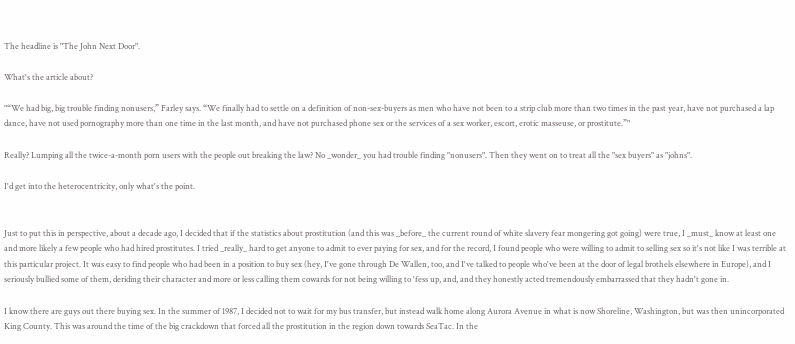The headline is "The John Next Door".

What's the article about?

"“We had big, big trouble finding nonusers,” Farley says. “We finally had to settle on a definition of non-sex-buyers as men who have not been to a strip club more than two times in the past year, have not purchased a lap dance, have not used pornography more than one time in the last month, and have not purchased phone sex or the services of a sex worker, escort, erotic masseuse, or prostitute.”"

Really? Lumping all the twice-a-month porn users with the people out breaking the law? No _wonder_ you had trouble finding "nonusers". Then they went on to treat all the "sex buyers" as "johns".

I'd get into the heterocentricity, only what's the point.


Just to put this in perspective, about a decade ago, I decided that if the statistics about prostitution (and this was _before_ the current round of white slavery fear mongering got going) were true, I _must_ know at least one and more likely a few people who had hired prostitutes. I tried _really_ hard to get anyone to admit to ever paying for sex, and for the record, I found people who were willing to admit to selling sex so it's not like I was terrible at this particular project. It was easy to find people who had been in a position to buy sex (hey, I've gone through De Wallen, too, and I've talked to people who've been at the door of legal brothels elsewhere in Europe), and I seriously bullied some of them, deriding their character and more or less calling them cowards for not being willing to 'fess up, and, and they honestly acted tremendously embarrassed that they hadn't gone in.

I know there are guys out there buying sex. In the summer of 1987, I decided not to wait for my bus transfer, but instead walk home along Aurora Avenue in what is now Shoreline, Washington, but was then unincorporated King County. This was around the time of the big crackdown that forced all the prostitution in the region down towards SeaTac. In the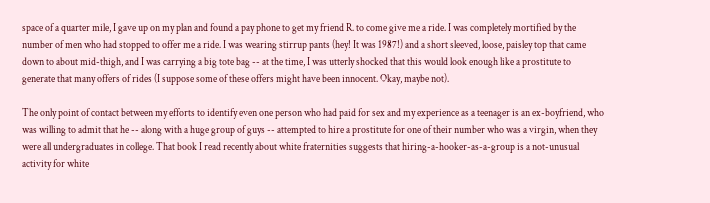space of a quarter mile, I gave up on my plan and found a pay phone to get my friend R. to come give me a ride. I was completely mortified by the number of men who had stopped to offer me a ride. I was wearing stirrup pants (hey! It was 1987!) and a short sleeved, loose, paisley top that came down to about mid-thigh, and I was carrying a big tote bag -- at the time, I was utterly shocked that this would look enough like a prostitute to generate that many offers of rides (I suppose some of these offers might have been innocent. Okay, maybe not).

The only point of contact between my efforts to identify even one person who had paid for sex and my experience as a teenager is an ex-boyfriend, who was willing to admit that he -- along with a huge group of guys -- attempted to hire a prostitute for one of their number who was a virgin, when they were all undergraduates in college. That book I read recently about white fraternities suggests that hiring-a-hooker-as-a-group is a not-unusual activity for white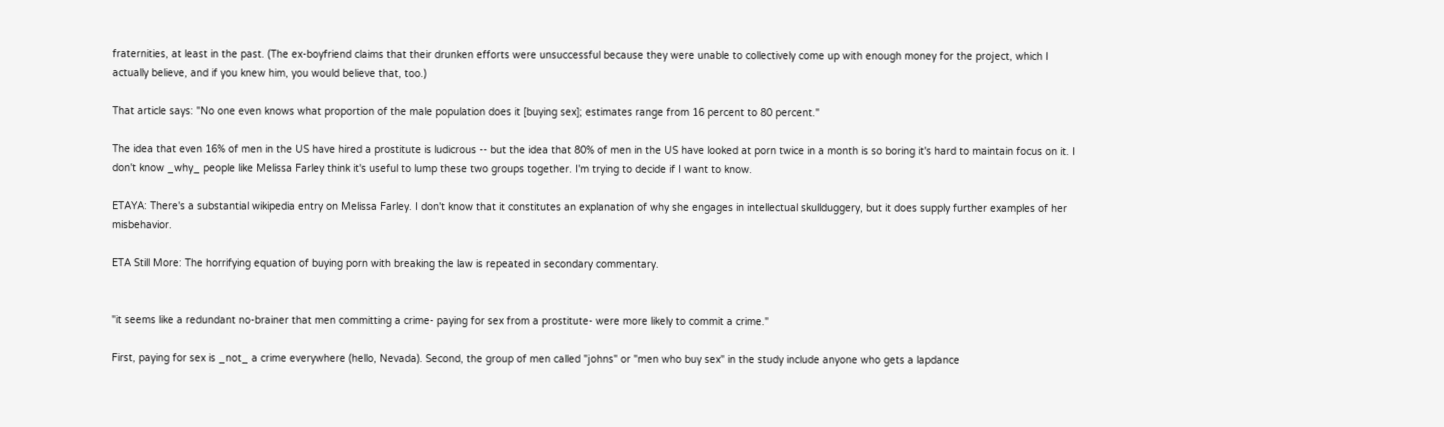fraternities, at least in the past. (The ex-boyfriend claims that their drunken efforts were unsuccessful because they were unable to collectively come up with enough money for the project, which I actually believe, and if you knew him, you would believe that, too.)

That article says: "No one even knows what proportion of the male population does it [buying sex]; estimates range from 16 percent to 80 percent."

The idea that even 16% of men in the US have hired a prostitute is ludicrous -- but the idea that 80% of men in the US have looked at porn twice in a month is so boring it's hard to maintain focus on it. I don't know _why_ people like Melissa Farley think it's useful to lump these two groups together. I'm trying to decide if I want to know.

ETAYA: There's a substantial wikipedia entry on Melissa Farley. I don't know that it constitutes an explanation of why she engages in intellectual skullduggery, but it does supply further examples of her misbehavior.

ETA Still More: The horrifying equation of buying porn with breaking the law is repeated in secondary commentary.


"it seems like a redundant no-brainer that men committing a crime- paying for sex from a prostitute- were more likely to commit a crime."

First, paying for sex is _not_ a crime everywhere (hello, Nevada). Second, the group of men called "johns" or "men who buy sex" in the study include anyone who gets a lapdance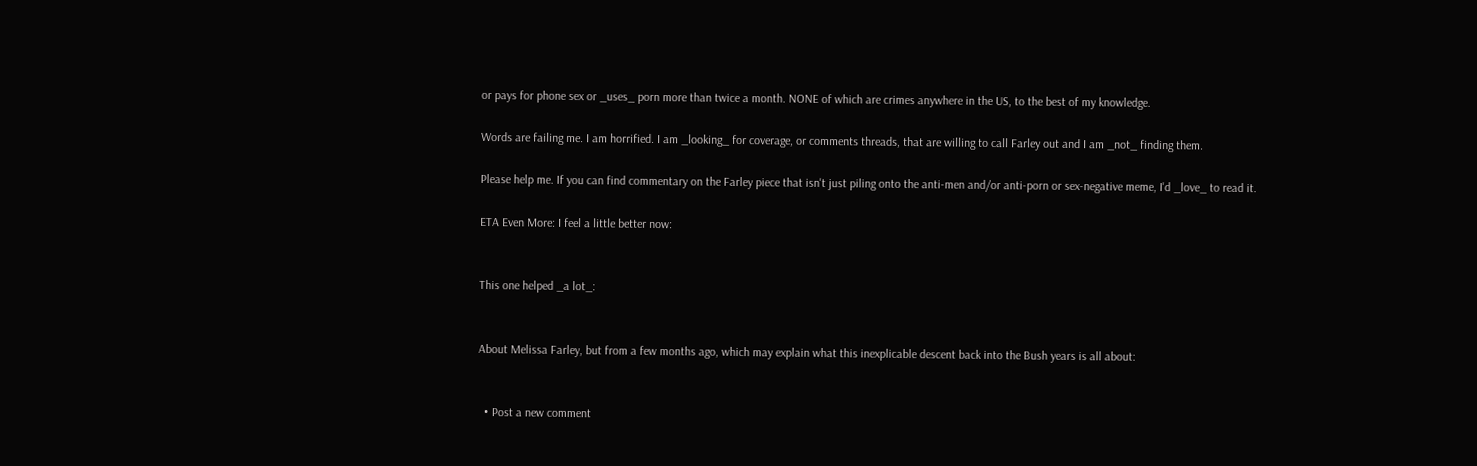or pays for phone sex or _uses_ porn more than twice a month. NONE of which are crimes anywhere in the US, to the best of my knowledge.

Words are failing me. I am horrified. I am _looking_ for coverage, or comments threads, that are willing to call Farley out and I am _not_ finding them.

Please help me. If you can find commentary on the Farley piece that isn't just piling onto the anti-men and/or anti-porn or sex-negative meme, I'd _love_ to read it.

ETA Even More: I feel a little better now:


This one helped _a lot_:


About Melissa Farley, but from a few months ago, which may explain what this inexplicable descent back into the Bush years is all about:


  • Post a new comment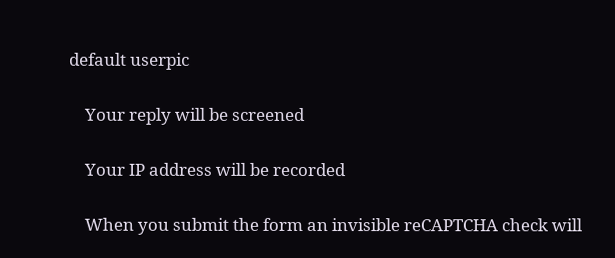default userpic

    Your reply will be screened

    Your IP address will be recorded

    When you submit the form an invisible reCAPTCHA check will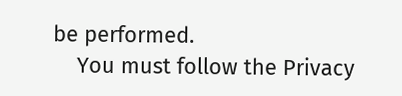be performed.
    You must follow the Privacy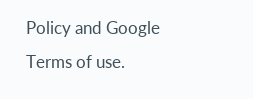Policy and Google Terms of use.